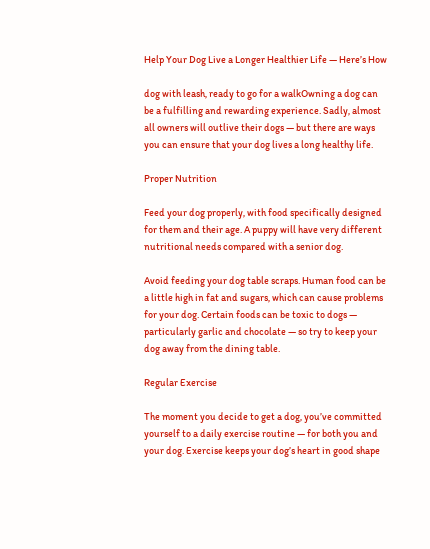Help Your Dog Live a Longer Healthier Life — Here’s How

dog with leash, ready to go for a walkOwning a dog can be a fulfilling and rewarding experience. Sadly, almost all owners will outlive their dogs — but there are ways you can ensure that your dog lives a long healthy life.

Proper Nutrition

Feed your dog properly, with food specifically designed for them and their age. A puppy will have very different nutritional needs compared with a senior dog.

Avoid feeding your dog table scraps. Human food can be a little high in fat and sugars, which can cause problems for your dog. Certain foods can be toxic to dogs — particularly garlic and chocolate — so try to keep your dog away from the dining table.

Regular Exercise

The moment you decide to get a dog, you’ve committed yourself to a daily exercise routine — for both you and your dog. Exercise keeps your dog’s heart in good shape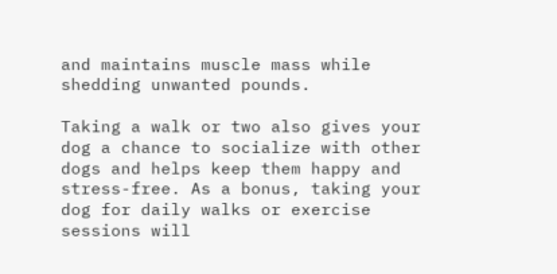and maintains muscle mass while shedding unwanted pounds.

Taking a walk or two also gives your dog a chance to socialize with other dogs and helps keep them happy and stress-free. As a bonus, taking your dog for daily walks or exercise sessions will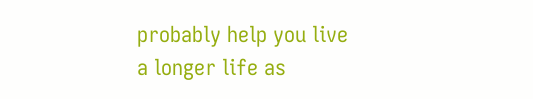probably help you live a longer life as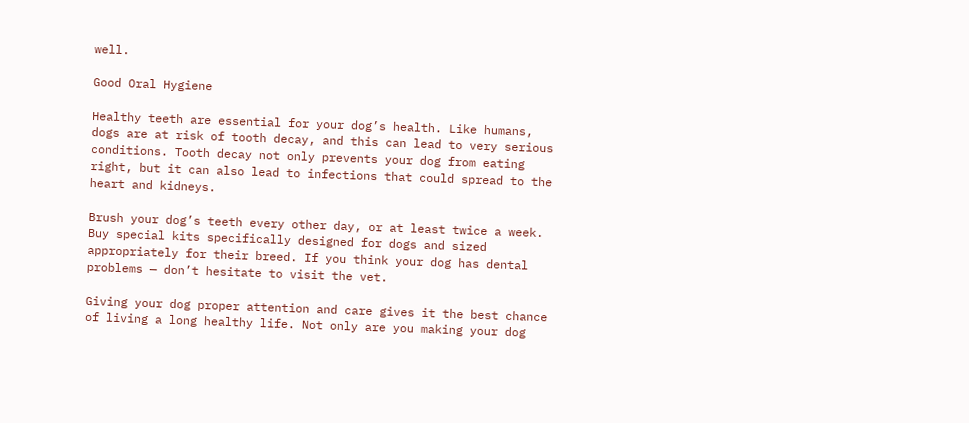well.

Good Oral Hygiene

Healthy teeth are essential for your dog’s health. Like humans, dogs are at risk of tooth decay, and this can lead to very serious conditions. Tooth decay not only prevents your dog from eating right, but it can also lead to infections that could spread to the heart and kidneys.

Brush your dog’s teeth every other day, or at least twice a week. Buy special kits specifically designed for dogs and sized appropriately for their breed. If you think your dog has dental problems — don’t hesitate to visit the vet.

Giving your dog proper attention and care gives it the best chance of living a long healthy life. Not only are you making your dog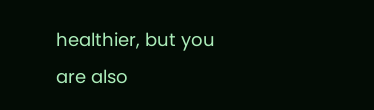healthier, but you are also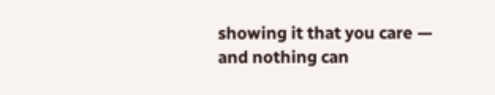showing it that you care — and nothing can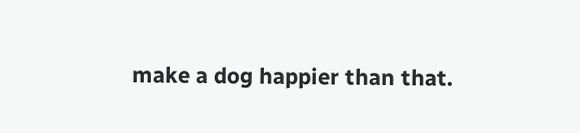make a dog happier than that.